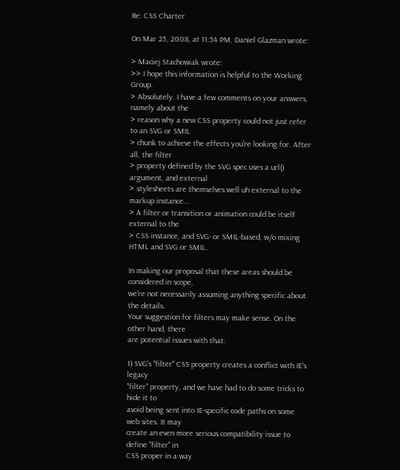Re: CSS Charter

On Mar 25, 2008, at 11:54 PM, Daniel Glazman wrote:

> Maciej Stachowiak wrote:
>> I hope this information is helpful to the Working Group.
> Absolutely. I have a few comments on your answers, namely about the
> reason why a new CSS property could not just refer to an SVG or SMIL
> chunk to achieve the effects you're looking for. After all, the filter
> property defined by the SVG spec uses a url() argument, and external
> stylesheets are themselves well uh external to the markup instance...
> A filter or transition or animation could be itself external to the
> CSS instance, and SVG- or SMIL-based, w/o mixing HTML and SVG or SMIL.

In making our proposal that these areas should be considered in scope,
we're not necessarily assuming anything specific about the details.
Your suggestion for filters may make sense. On the other hand, there
are potential issues with that:

1) SVG's "filter" CSS property creates a conflict with IE's legacy
"filter" property, and we have had to do some tricks to hide it to
avoid being sent into IE-specific code paths on some web sites. It may
create an even more serious compatibility issue to define "filter" in
CSS proper in a way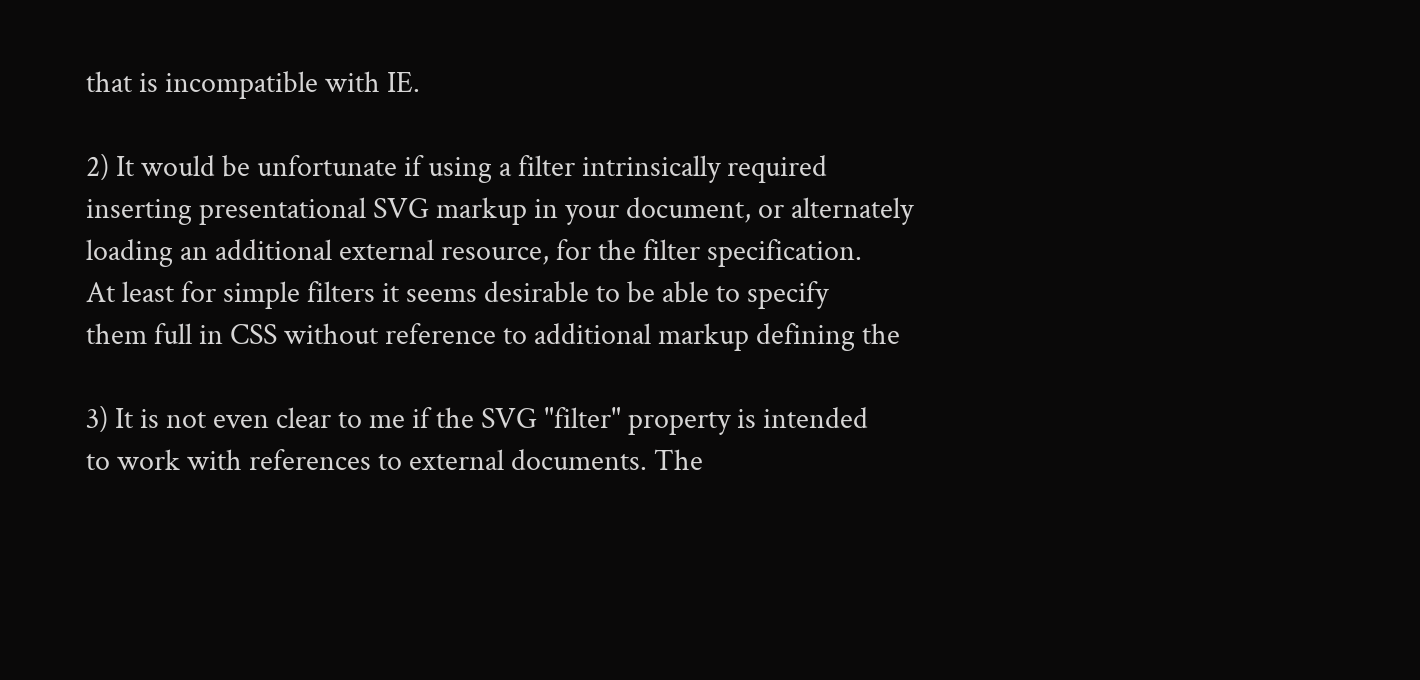that is incompatible with IE.

2) It would be unfortunate if using a filter intrinsically required
inserting presentational SVG markup in your document, or alternately
loading an additional external resource, for the filter specification.
At least for simple filters it seems desirable to be able to specify
them full in CSS without reference to additional markup defining the

3) It is not even clear to me if the SVG "filter" property is intended
to work with references to external documents. The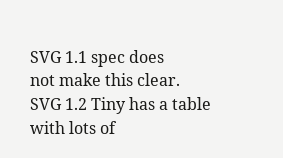SVG 1.1 spec does
not make this clear. SVG 1.2 Tiny has a table with lots of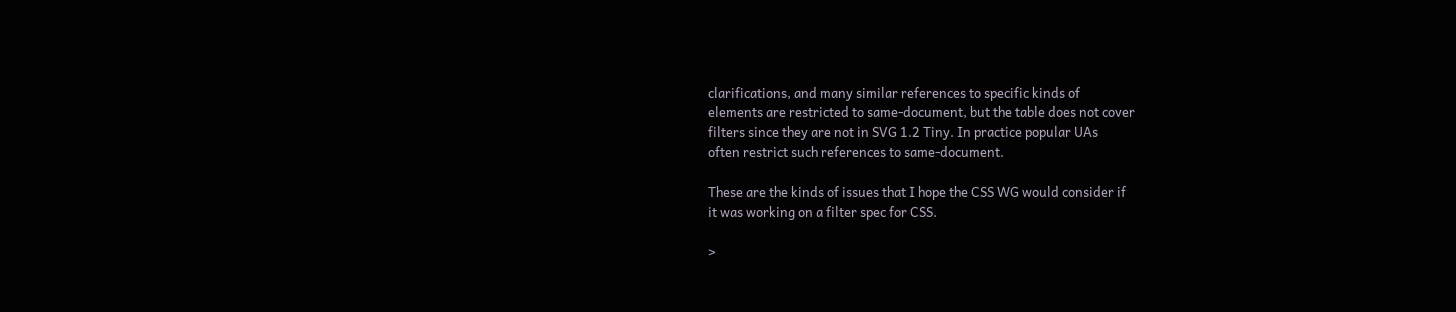clarifications, and many similar references to specific kinds of
elements are restricted to same-document, but the table does not cover
filters since they are not in SVG 1.2 Tiny. In practice popular UAs
often restrict such references to same-document.

These are the kinds of issues that I hope the CSS WG would consider if
it was working on a filter spec for CSS.

>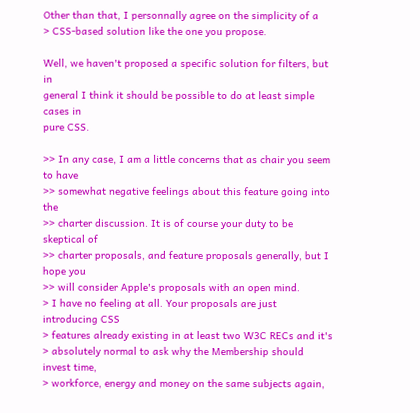Other than that, I personnally agree on the simplicity of a
> CSS-based solution like the one you propose.

Well, we haven't proposed a specific solution for filters, but in
general I think it should be possible to do at least simple cases in
pure CSS.

>> In any case, I am a little concerns that as chair you seem to have
>> somewhat negative feelings about this feature going into the
>> charter discussion. It is of course your duty to be skeptical of
>> charter proposals, and feature proposals generally, but I hope you
>> will consider Apple's proposals with an open mind.
> I have no feeling at all. Your proposals are just introducing CSS
> features already existing in at least two W3C RECs and it's
> absolutely normal to ask why the Membership should invest time,
> workforce, energy and money on the same subjects again,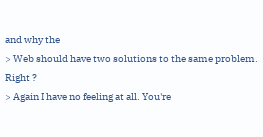and why the
> Web should have two solutions to the same problem. Right ?
> Again I have no feeling at all. You're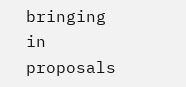bringing in proposals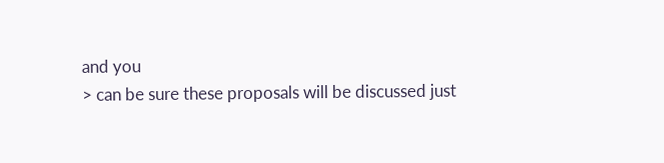and you
> can be sure these proposals will be discussed just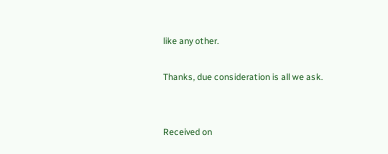like any other.

Thanks, due consideration is all we ask.


Received on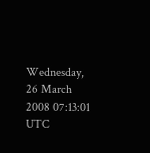Wednesday, 26 March 2008 07:13:01 UTC